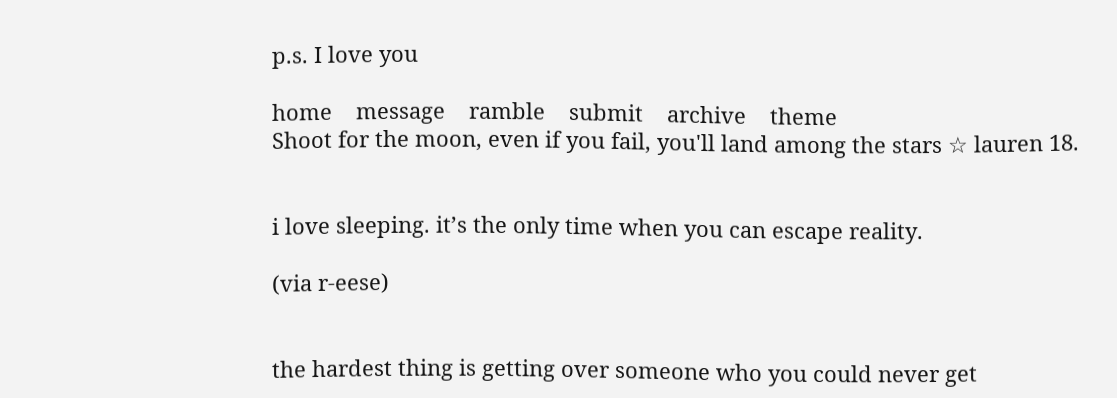p.s. I love you

home    message    ramble    submit    archive    theme
Shoot for the moon, even if you fail, you'll land among the stars ☆ lauren 18.


i love sleeping. it’s the only time when you can escape reality.

(via r-eese)


the hardest thing is getting over someone who you could never get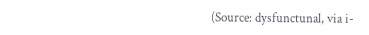(Source: dysfunctunal, via i-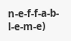n-e-f-f-a-b-l-e-m-e)